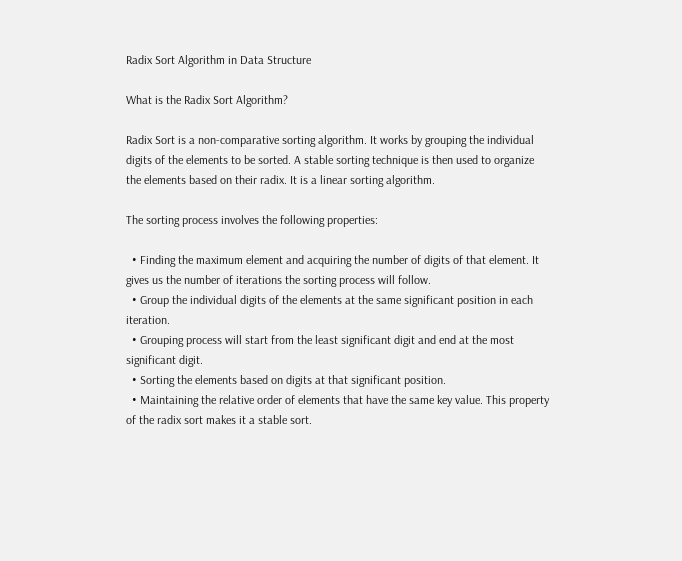Radix Sort Algorithm in Data Structure

What is the Radix Sort Algorithm?

Radix Sort is a non-comparative sorting algorithm. It works by grouping the individual digits of the elements to be sorted. A stable sorting technique is then used to organize the elements based on their radix. It is a linear sorting algorithm.

The sorting process involves the following properties:

  • Finding the maximum element and acquiring the number of digits of that element. It gives us the number of iterations the sorting process will follow.
  • Group the individual digits of the elements at the same significant position in each iteration.
  • Grouping process will start from the least significant digit and end at the most significant digit.
  • Sorting the elements based on digits at that significant position.
  • Maintaining the relative order of elements that have the same key value. This property of the radix sort makes it a stable sort.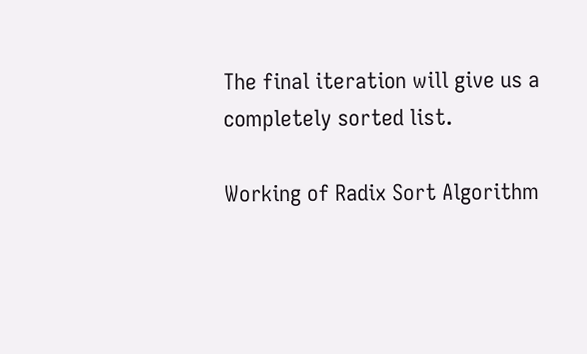The final iteration will give us a completely sorted list.

Working of Radix Sort Algorithm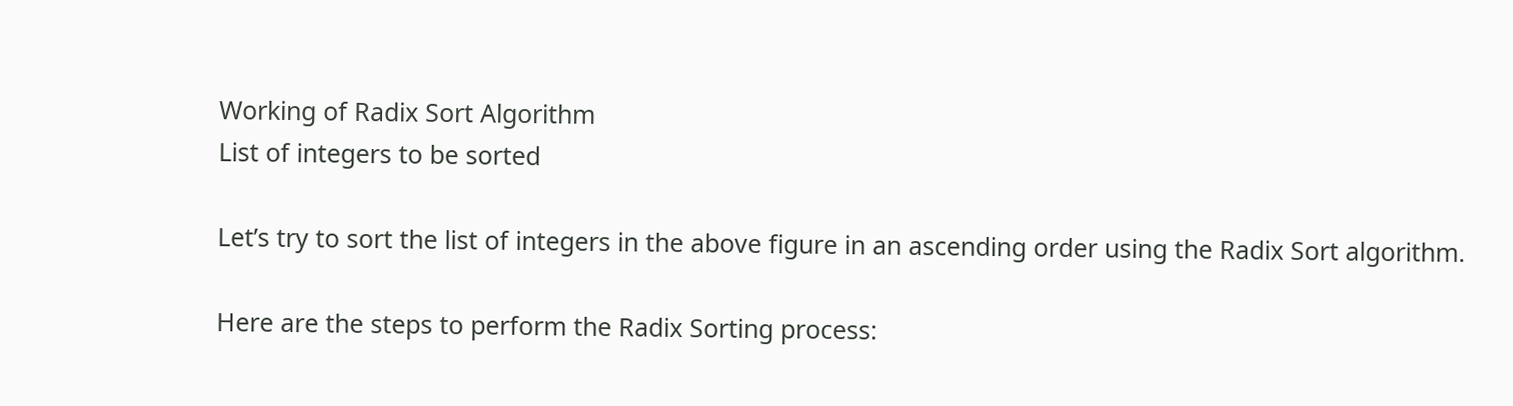Working of Radix Sort Algorithm
List of integers to be sorted

Let’s try to sort the list of integers in the above figure in an ascending order using the Radix Sort algorithm.

Here are the steps to perform the Radix Sorting process: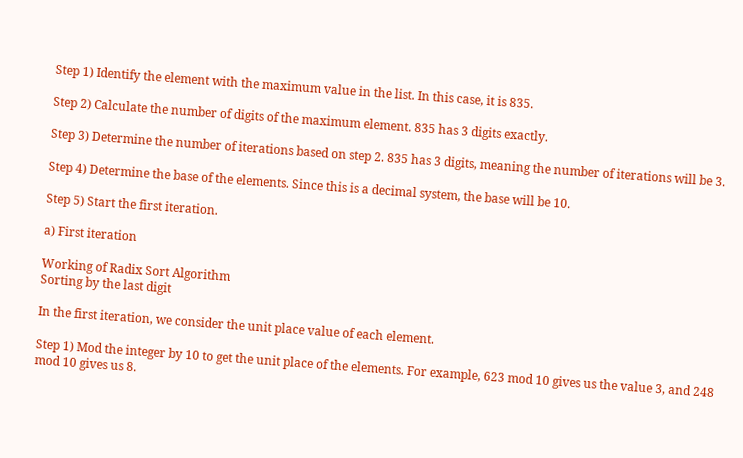Step 1) Identify the element with the maximum value in the list. In this case, it is 835.

Step 2) Calculate the number of digits of the maximum element. 835 has 3 digits exactly.

Step 3) Determine the number of iterations based on step 2. 835 has 3 digits, meaning the number of iterations will be 3.

Step 4) Determine the base of the elements. Since this is a decimal system, the base will be 10.

Step 5) Start the first iteration.

a) First iteration

Working of Radix Sort Algorithm
Sorting by the last digit

In the first iteration, we consider the unit place value of each element.

Step 1) Mod the integer by 10 to get the unit place of the elements. For example, 623 mod 10 gives us the value 3, and 248 mod 10 gives us 8.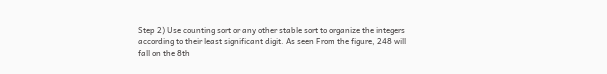Step 2) Use counting sort or any other stable sort to organize the integers according to their least significant digit. As seen From the figure, 248 will fall on the 8th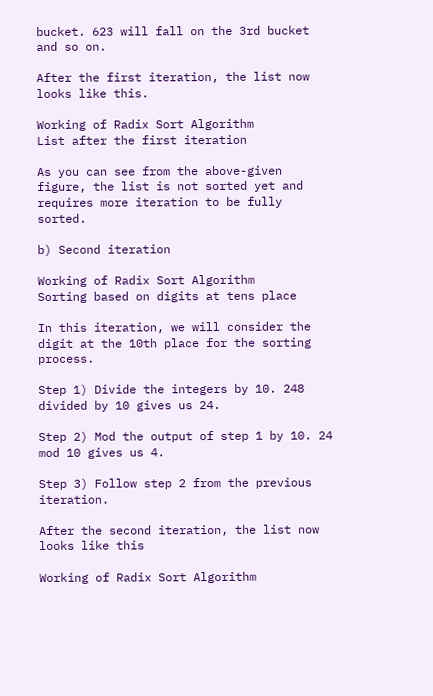bucket. 623 will fall on the 3rd bucket and so on.

After the first iteration, the list now looks like this.

Working of Radix Sort Algorithm
List after the first iteration

As you can see from the above-given figure, the list is not sorted yet and requires more iteration to be fully sorted.

b) Second iteration

Working of Radix Sort Algorithm
Sorting based on digits at tens place

In this iteration, we will consider the digit at the 10th place for the sorting process.

Step 1) Divide the integers by 10. 248 divided by 10 gives us 24.

Step 2) Mod the output of step 1 by 10. 24 mod 10 gives us 4.

Step 3) Follow step 2 from the previous iteration.

After the second iteration, the list now looks like this

Working of Radix Sort Algorithm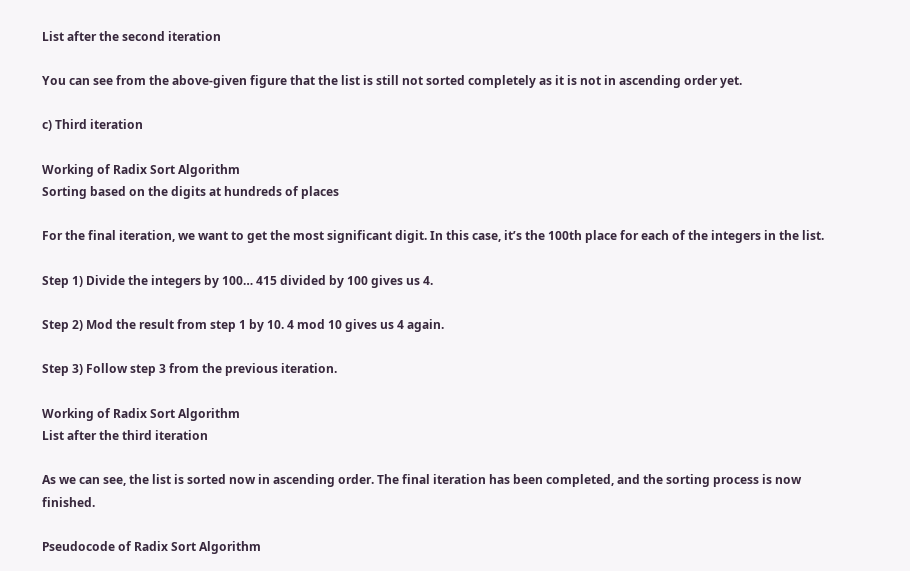List after the second iteration

You can see from the above-given figure that the list is still not sorted completely as it is not in ascending order yet.

c) Third iteration

Working of Radix Sort Algorithm
Sorting based on the digits at hundreds of places

For the final iteration, we want to get the most significant digit. In this case, it’s the 100th place for each of the integers in the list.

Step 1) Divide the integers by 100… 415 divided by 100 gives us 4.

Step 2) Mod the result from step 1 by 10. 4 mod 10 gives us 4 again.

Step 3) Follow step 3 from the previous iteration.

Working of Radix Sort Algorithm
List after the third iteration

As we can see, the list is sorted now in ascending order. The final iteration has been completed, and the sorting process is now finished.

Pseudocode of Radix Sort Algorithm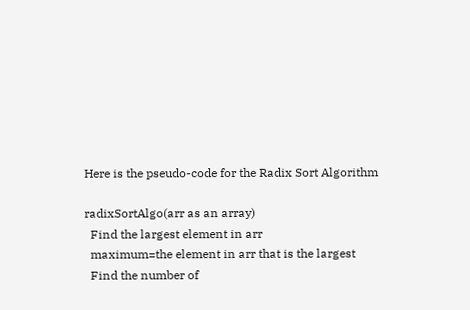Here is the pseudo-code for the Radix Sort Algorithm

radixSortAlgo(arr as an array)
  Find the largest element in arr
  maximum=the element in arr that is the largest
  Find the number of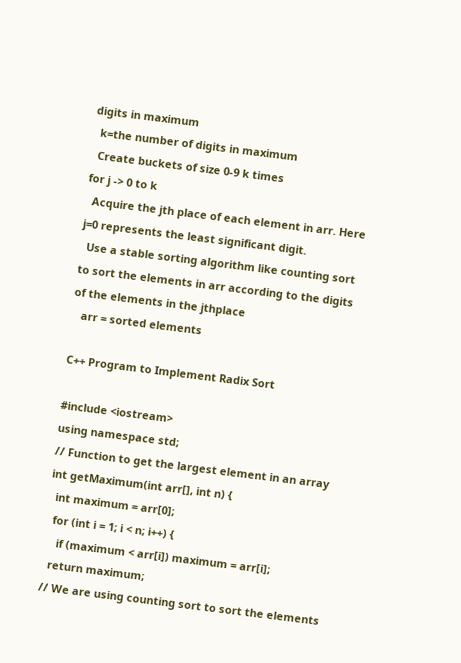digits in maximum
  k=the number of digits in maximum
  Create buckets of size 0-9 k times
for j -> 0 to k
  Acquire the jth place of each element in arr. Here j=0 represents the least significant digit.
  Use a stable sorting algorithm like counting sort to sort the elements in arr according to the digits of the elements in the jthplace
   arr = sorted elements

C++ Program to Implement Radix Sort

#include <iostream>
using namespace std;
// Function to get the largest element in an array
int getMaximum(int arr[], int n) {
  int maximum = arr[0];
  for (int i = 1; i < n; i++) {
    if (maximum < arr[i]) maximum = arr[i];
  return maximum;
// We are using counting sort to sort the elements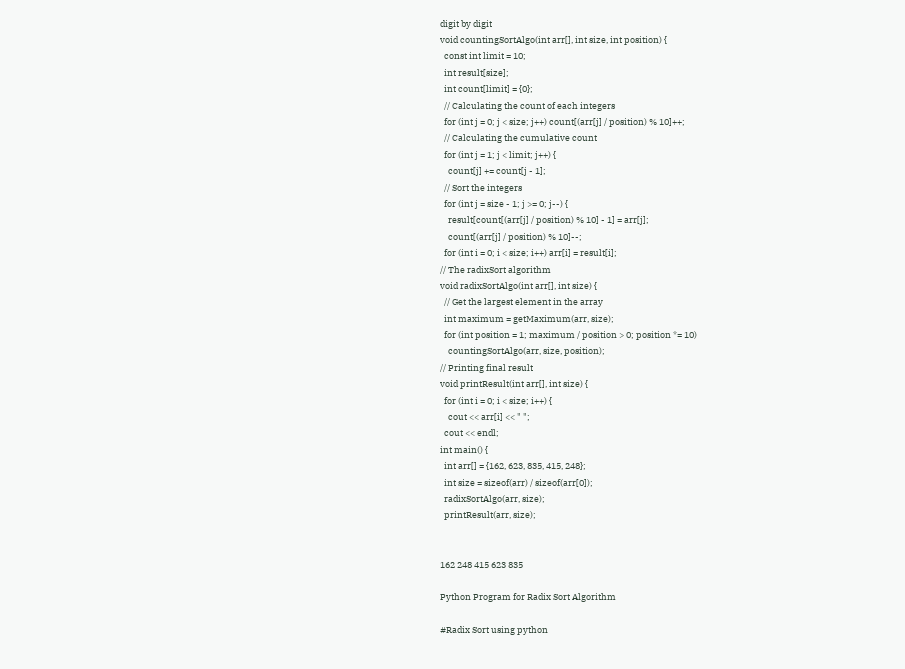digit by digit
void countingSortAlgo(int arr[], int size, int position) {
  const int limit = 10;
  int result[size];
  int count[limit] = {0};
  // Calculating the count of each integers
  for (int j = 0; j < size; j++) count[(arr[j] / position) % 10]++;
  // Calculating the cumulative count
  for (int j = 1; j < limit; j++) {
    count[j] += count[j - 1];
  // Sort the integers
  for (int j = size - 1; j >= 0; j--) {
    result[count[(arr[j] / position) % 10] - 1] = arr[j];
    count[(arr[j] / position) % 10]--;
  for (int i = 0; i < size; i++) arr[i] = result[i];
// The radixSort algorithm
void radixSortAlgo(int arr[], int size) {
  // Get the largest element in the array
  int maximum = getMaximum(arr, size);
  for (int position = 1; maximum / position > 0; position *= 10)
    countingSortAlgo(arr, size, position);
// Printing final result
void printResult(int arr[], int size) {
  for (int i = 0; i < size; i++) {
    cout << arr[i] << " ";
  cout << endl;
int main() {
  int arr[] = {162, 623, 835, 415, 248};
  int size = sizeof(arr) / sizeof(arr[0]);
  radixSortAlgo(arr, size);
  printResult(arr, size);


162 248 415 623 835

Python Program for Radix Sort Algorithm

#Radix Sort using python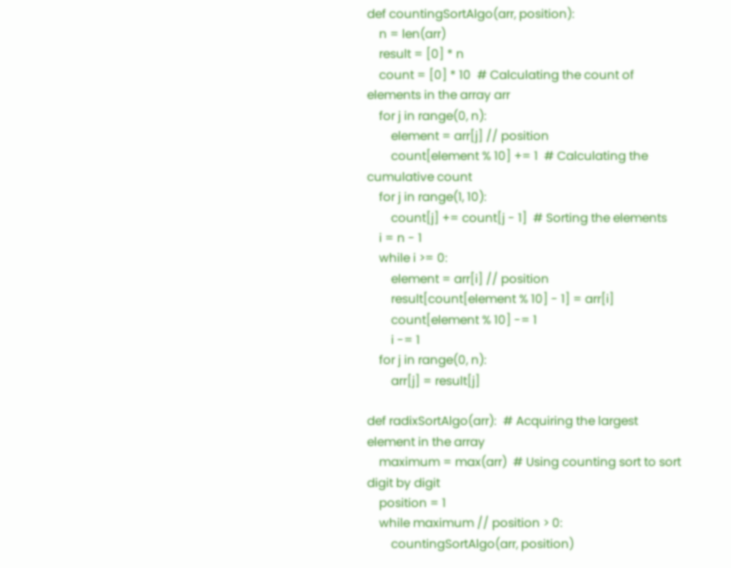def countingSortAlgo(arr, position):
    n = len(arr)
    result = [0] * n
    count = [0] * 10  # Calculating the count of elements in the array arr
    for j in range(0, n):
        element = arr[j] // position
        count[element % 10] += 1  # Calculating the cumulative count
    for j in range(1, 10):
        count[j] += count[j - 1]  # Sorting the elements
    i = n - 1
    while i >= 0:
        element = arr[i] // position
        result[count[element % 10] - 1] = arr[i]
        count[element % 10] -= 1
        i -= 1
    for j in range(0, n):
        arr[j] = result[j]

def radixSortAlgo(arr):  # Acquiring the largest element in the array
    maximum = max(arr)  # Using counting sort to sort digit by digit
    position = 1
    while maximum // position > 0:
        countingSortAlgo(arr, position)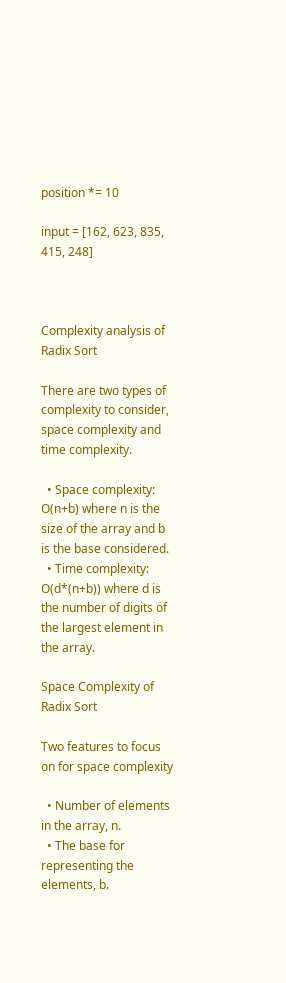position *= 10

input = [162, 623, 835, 415, 248]



Complexity analysis of Radix Sort

There are two types of complexity to consider, space complexity and time complexity.

  • Space complexity: O(n+b) where n is the size of the array and b is the base considered.
  • Time complexity: O(d*(n+b)) where d is the number of digits of the largest element in the array.

Space Complexity of Radix Sort

Two features to focus on for space complexity

  • Number of elements in the array, n.
  • The base for representing the elements, b.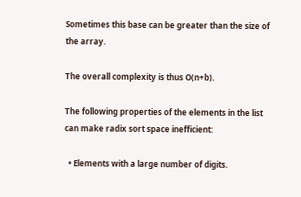Sometimes this base can be greater than the size of the array.

The overall complexity is thus O(n+b).

The following properties of the elements in the list can make radix sort space inefficient:

  • Elements with a large number of digits.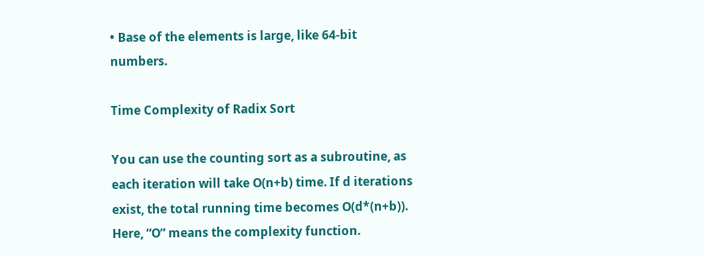• Base of the elements is large, like 64-bit numbers.

Time Complexity of Radix Sort

You can use the counting sort as a subroutine, as each iteration will take O(n+b) time. If d iterations exist, the total running time becomes O(d*(n+b)). Here, “O” means the complexity function.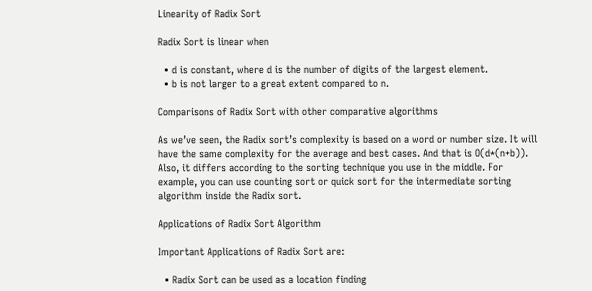Linearity of Radix Sort

Radix Sort is linear when

  • d is constant, where d is the number of digits of the largest element.
  • b is not larger to a great extent compared to n.

Comparisons of Radix Sort with other comparative algorithms

As we’ve seen, the Radix sort’s complexity is based on a word or number size. It will have the same complexity for the average and best cases. And that is O(d*(n+b)). Also, it differs according to the sorting technique you use in the middle. For example, you can use counting sort or quick sort for the intermediate sorting algorithm inside the Radix sort.

Applications of Radix Sort Algorithm

Important Applications of Radix Sort are:

  • Radix Sort can be used as a location finding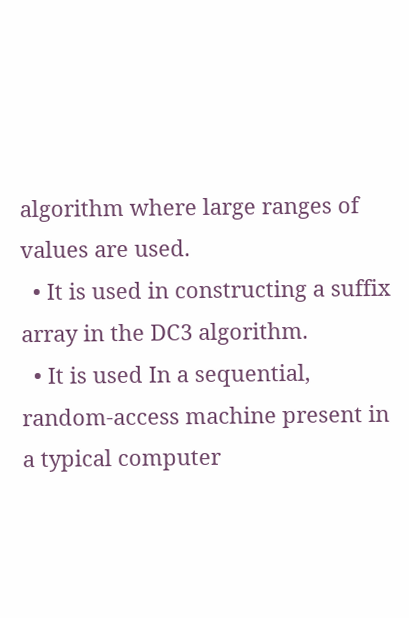algorithm where large ranges of values are used.
  • It is used in constructing a suffix array in the DC3 algorithm.
  • It is used In a sequential, random-access machine present in a typical computer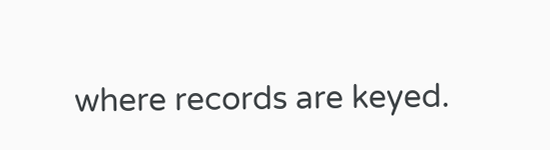where records are keyed.